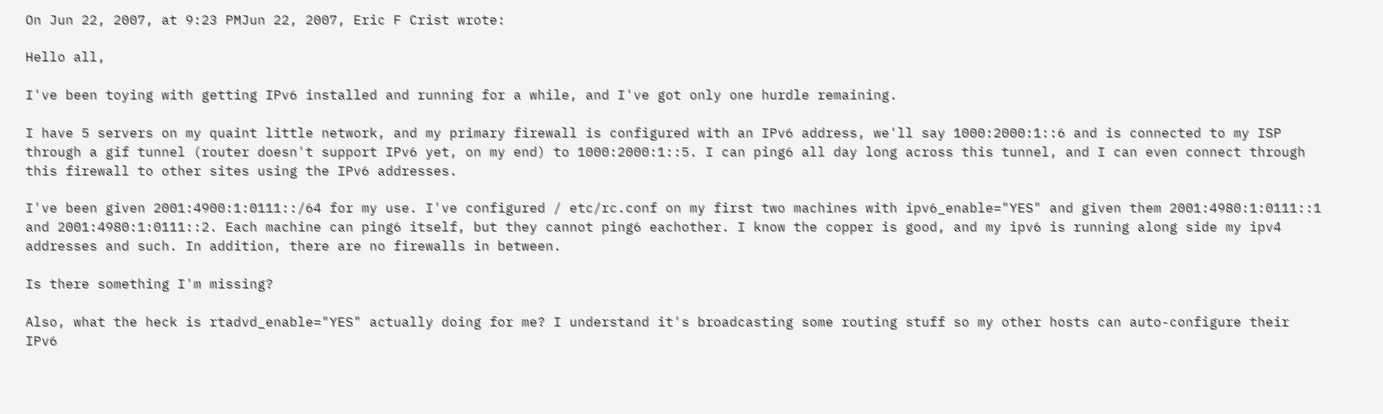On Jun 22, 2007, at 9:23 PMJun 22, 2007, Eric F Crist wrote:

Hello all,

I've been toying with getting IPv6 installed and running for a while, and I've got only one hurdle remaining.

I have 5 servers on my quaint little network, and my primary firewall is configured with an IPv6 address, we'll say 1000:2000:1::6 and is connected to my ISP through a gif tunnel (router doesn't support IPv6 yet, on my end) to 1000:2000:1::5. I can ping6 all day long across this tunnel, and I can even connect through this firewall to other sites using the IPv6 addresses.

I've been given 2001:4900:1:0111::/64 for my use. I've configured / etc/rc.conf on my first two machines with ipv6_enable="YES" and given them 2001:4980:1:0111::1 and 2001:4980:1:0111::2. Each machine can ping6 itself, but they cannot ping6 eachother. I know the copper is good, and my ipv6 is running along side my ipv4 addresses and such. In addition, there are no firewalls in between.

Is there something I'm missing?

Also, what the heck is rtadvd_enable="YES" actually doing for me? I understand it's broadcasting some routing stuff so my other hosts can auto-configure their IPv6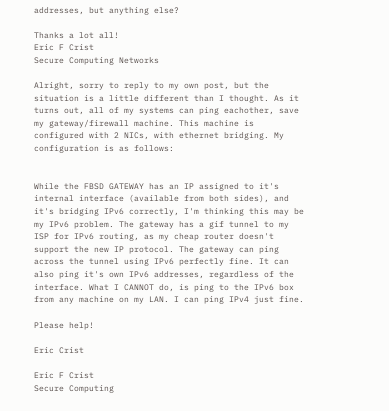addresses, but anything else?

Thanks a lot all!
Eric F Crist
Secure Computing Networks

Alright, sorry to reply to my own post, but the situation is a little different than I thought. As it turns out, all of my systems can ping eachother, save my gateway/firewall machine. This machine is configured with 2 NICs, with ethernet bridging. My configuration is as follows:


While the FBSD GATEWAY has an IP assigned to it's internal interface (available from both sides), and it's bridging IPv6 correctly, I'm thinking this may be my IPv6 problem. The gateway has a gif tunnel to my ISP for IPv6 routing, as my cheap router doesn't support the new IP protocol. The gateway can ping across the tunnel using IPv6 perfectly fine. It can also ping it's own IPv6 addresses, regardless of the interface. What I CANNOT do, is ping to the IPv6 box from any machine on my LAN. I can ping IPv4 just fine.

Please help!

Eric Crist

Eric F Crist
Secure Computing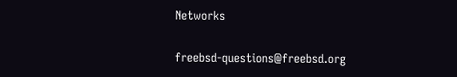Networks

freebsd-questions@freebsd.org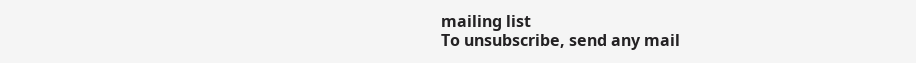mailing list
To unsubscribe, send any mail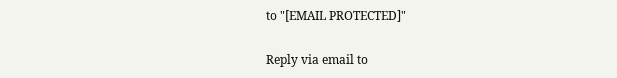to "[EMAIL PROTECTED]"

Reply via email to